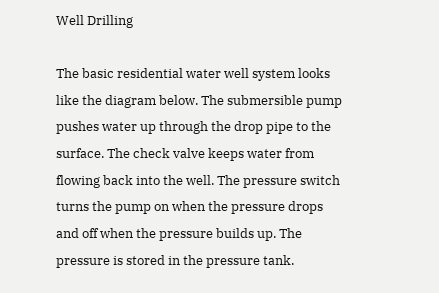Well Drilling

The basic residential water well system looks like the diagram below. The submersible pump pushes water up through the drop pipe to the surface. The check valve keeps water from flowing back into the well. The pressure switch turns the pump on when the pressure drops and off when the pressure builds up. The pressure is stored in the pressure tank.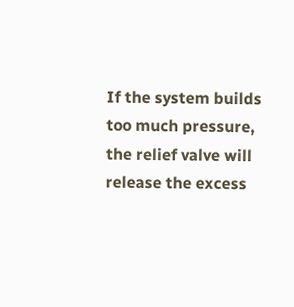If the system builds too much pressure, the relief valve will release the excess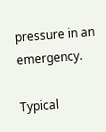pressure in an emergency.

Typical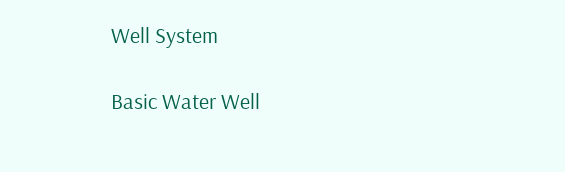Well System

Basic Water Well